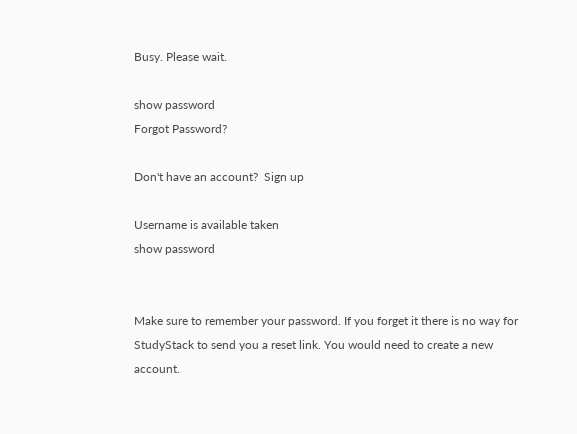Busy. Please wait.

show password
Forgot Password?

Don't have an account?  Sign up

Username is available taken
show password


Make sure to remember your password. If you forget it there is no way for StudyStack to send you a reset link. You would need to create a new account.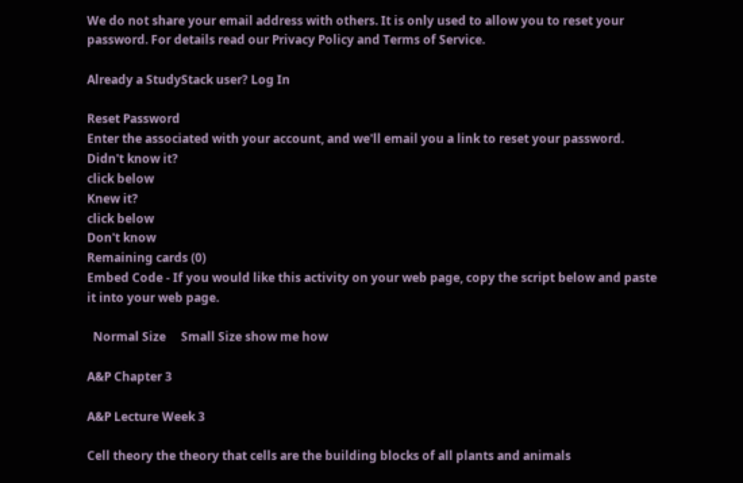We do not share your email address with others. It is only used to allow you to reset your password. For details read our Privacy Policy and Terms of Service.

Already a StudyStack user? Log In

Reset Password
Enter the associated with your account, and we'll email you a link to reset your password.
Didn't know it?
click below
Knew it?
click below
Don't know
Remaining cards (0)
Embed Code - If you would like this activity on your web page, copy the script below and paste it into your web page.

  Normal Size     Small Size show me how

A&P Chapter 3

A&P Lecture Week 3

Cell theory the theory that cells are the building blocks of all plants and animals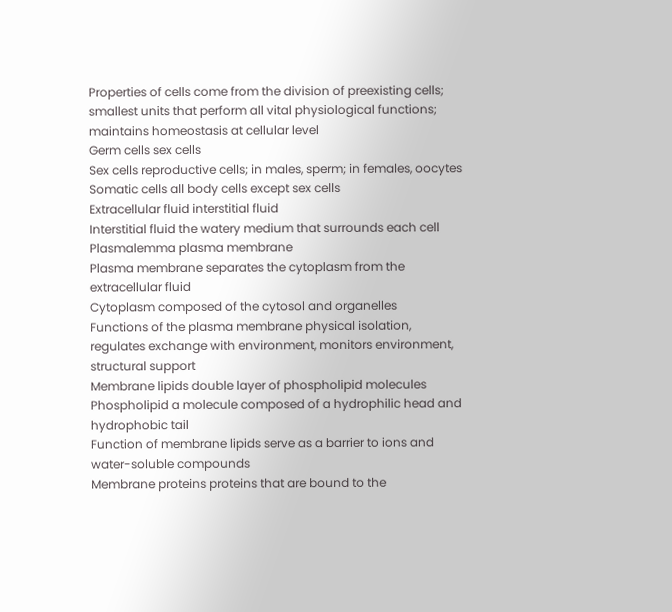Properties of cells come from the division of preexisting cells; smallest units that perform all vital physiological functions; maintains homeostasis at cellular level
Germ cells sex cells
Sex cells reproductive cells; in males, sperm; in females, oocytes
Somatic cells all body cells except sex cells
Extracellular fluid interstitial fluid
Interstitial fluid the watery medium that surrounds each cell
Plasmalemma plasma membrane
Plasma membrane separates the cytoplasm from the extracellular fluid
Cytoplasm composed of the cytosol and organelles
Functions of the plasma membrane physical isolation, regulates exchange with environment, monitors environment, structural support
Membrane lipids double layer of phospholipid molecules
Phospholipid a molecule composed of a hydrophilic head and hydrophobic tail
Function of membrane lipids serve as a barrier to ions and water-soluble compounds
Membrane proteins proteins that are bound to the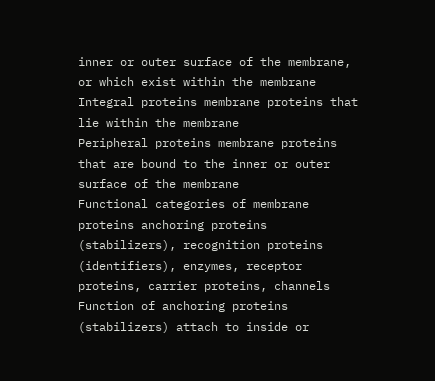inner or outer surface of the membrane, or which exist within the membrane
Integral proteins membrane proteins that lie within the membrane
Peripheral proteins membrane proteins that are bound to the inner or outer surface of the membrane
Functional categories of membrane proteins anchoring proteins (stabilizers), recognition proteins (identifiers), enzymes, receptor proteins, carrier proteins, channels
Function of anchoring proteins (stabilizers) attach to inside or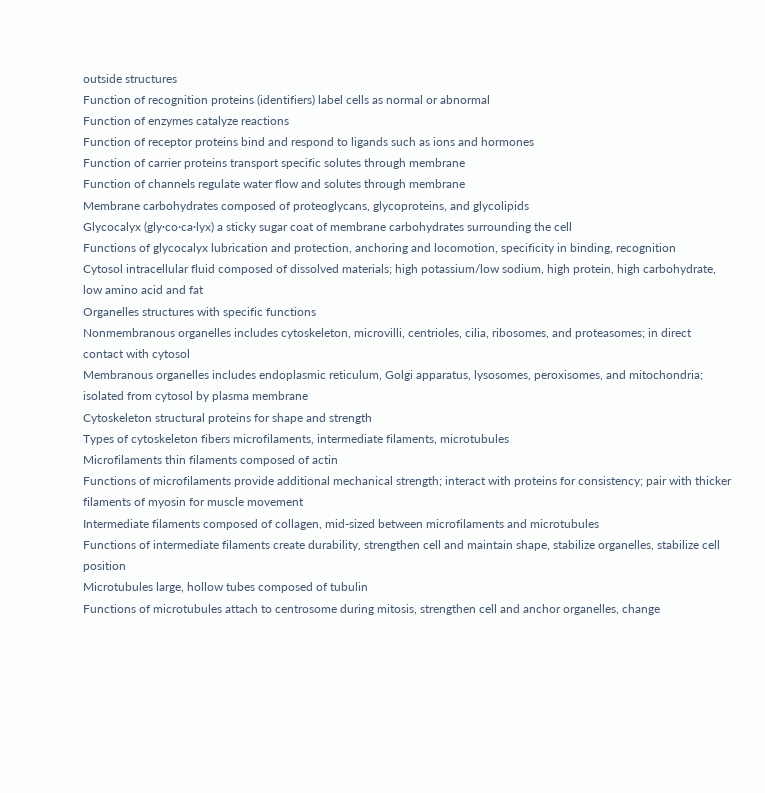outside structures
Function of recognition proteins (identifiers) label cells as normal or abnormal
Function of enzymes catalyze reactions
Function of receptor proteins bind and respond to ligands such as ions and hormones
Function of carrier proteins transport specific solutes through membrane
Function of channels regulate water flow and solutes through membrane
Membrane carbohydrates composed of proteoglycans, glycoproteins, and glycolipids
Glycocalyx (gly·co·ca·lyx) a sticky sugar coat of membrane carbohydrates surrounding the cell
Functions of glycocalyx lubrication and protection, anchoring and locomotion, specificity in binding, recognition
Cytosol intracellular fluid composed of dissolved materials; high potassium/low sodium, high protein, high carbohydrate, low amino acid and fat
Organelles structures with specific functions
Nonmembranous organelles includes cytoskeleton, microvilli, centrioles, cilia, ribosomes, and proteasomes; in direct contact with cytosol
Membranous organelles includes endoplasmic reticulum, Golgi apparatus, lysosomes, peroxisomes, and mitochondria; isolated from cytosol by plasma membrane
Cytoskeleton structural proteins for shape and strength
Types of cytoskeleton fibers microfilaments, intermediate filaments, microtubules
Microfilaments thin filaments composed of actin
Functions of microfilaments provide additional mechanical strength; interact with proteins for consistency; pair with thicker filaments of myosin for muscle movement
Intermediate filaments composed of collagen, mid-sized between microfilaments and microtubules
Functions of intermediate filaments create durability, strengthen cell and maintain shape, stabilize organelles, stabilize cell position
Microtubules large, hollow tubes composed of tubulin
Functions of microtubules attach to centrosome during mitosis, strengthen cell and anchor organelles, change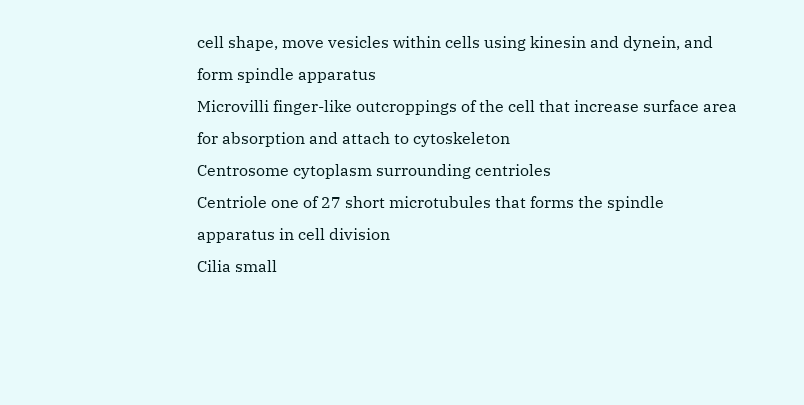cell shape, move vesicles within cells using kinesin and dynein, and form spindle apparatus
Microvilli finger-like outcroppings of the cell that increase surface area for absorption and attach to cytoskeleton
Centrosome cytoplasm surrounding centrioles
Centriole one of 27 short microtubules that forms the spindle apparatus in cell division
Cilia small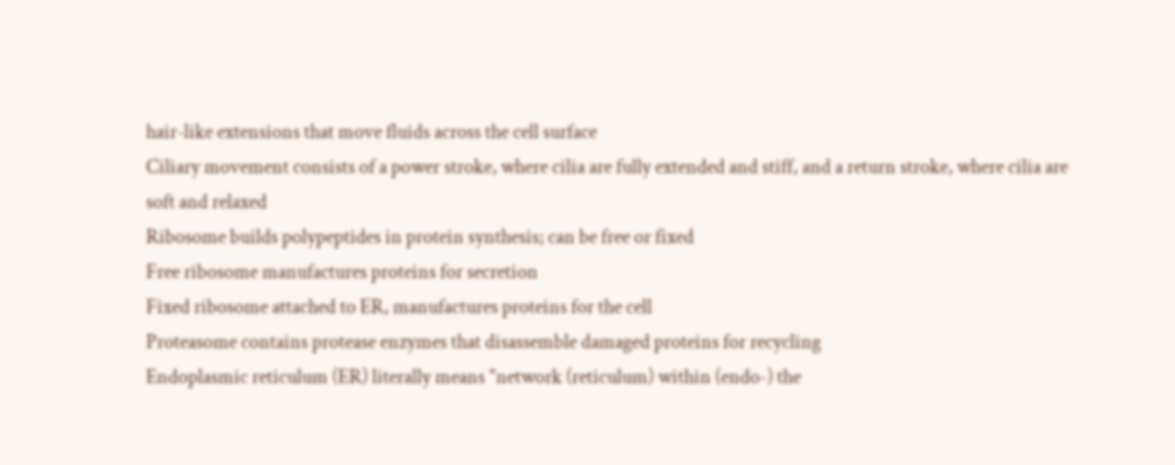hair-like extensions that move fluids across the cell surface
Ciliary movement consists of a power stroke, where cilia are fully extended and stiff, and a return stroke, where cilia are soft and relaxed
Ribosome builds polypeptides in protein synthesis; can be free or fixed
Free ribosome manufactures proteins for secretion
Fixed ribosome attached to ER, manufactures proteins for the cell
Proteasome contains protease enzymes that disassemble damaged proteins for recycling
Endoplasmic reticulum (ER) literally means "network (reticulum) within (endo-) the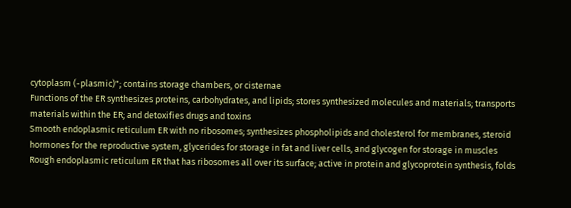cytoplasm (-plasmic)"; contains storage chambers, or cisternae
Functions of the ER synthesizes proteins, carbohydrates, and lipids; stores synthesized molecules and materials; transports materials within the ER; and detoxifies drugs and toxins
Smooth endoplasmic reticulum ER with no ribosomes; synthesizes phospholipids and cholesterol for membranes, steroid hormones for the reproductive system, glycerides for storage in fat and liver cells, and glycogen for storage in muscles
Rough endoplasmic reticulum ER that has ribosomes all over its surface; active in protein and glycoprotein synthesis, folds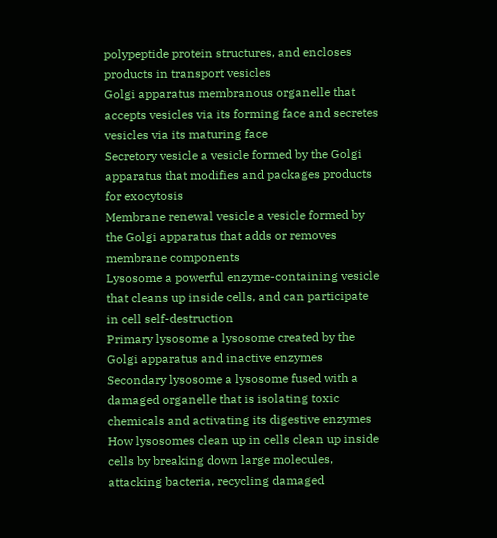polypeptide protein structures, and encloses products in transport vesicles
Golgi apparatus membranous organelle that accepts vesicles via its forming face and secretes vesicles via its maturing face
Secretory vesicle a vesicle formed by the Golgi apparatus that modifies and packages products for exocytosis
Membrane renewal vesicle a vesicle formed by the Golgi apparatus that adds or removes membrane components
Lysosome a powerful enzyme-containing vesicle that cleans up inside cells, and can participate in cell self-destruction
Primary lysosome a lysosome created by the Golgi apparatus and inactive enzymes
Secondary lysosome a lysosome fused with a damaged organelle that is isolating toxic chemicals and activating its digestive enzymes
How lysosomes clean up in cells clean up inside cells by breaking down large molecules, attacking bacteria, recycling damaged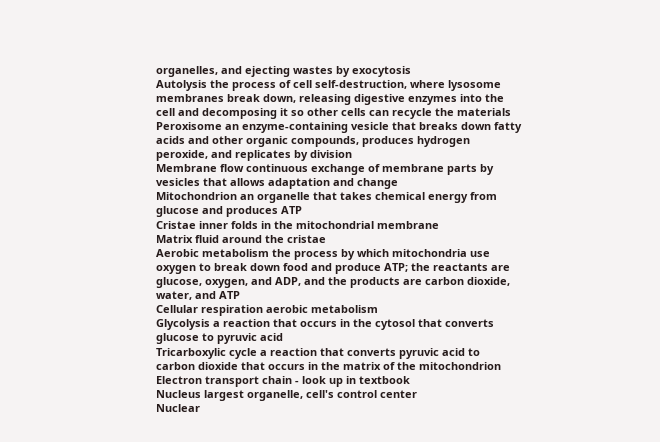organelles, and ejecting wastes by exocytosis
Autolysis the process of cell self-destruction, where lysosome membranes break down, releasing digestive enzymes into the cell and decomposing it so other cells can recycle the materials
Peroxisome an enzyme-containing vesicle that breaks down fatty acids and other organic compounds, produces hydrogen peroxide, and replicates by division
Membrane flow continuous exchange of membrane parts by vesicles that allows adaptation and change
Mitochondrion an organelle that takes chemical energy from glucose and produces ATP
Cristae inner folds in the mitochondrial membrane
Matrix fluid around the cristae
Aerobic metabolism the process by which mitochondria use oxygen to break down food and produce ATP; the reactants are glucose, oxygen, and ADP, and the products are carbon dioxide, water, and ATP
Cellular respiration aerobic metabolism
Glycolysis a reaction that occurs in the cytosol that converts glucose to pyruvic acid
Tricarboxylic cycle a reaction that converts pyruvic acid to carbon dioxide that occurs in the matrix of the mitochondrion
Electron transport chain - look up in textbook
Nucleus largest organelle, cell's control center
Nuclear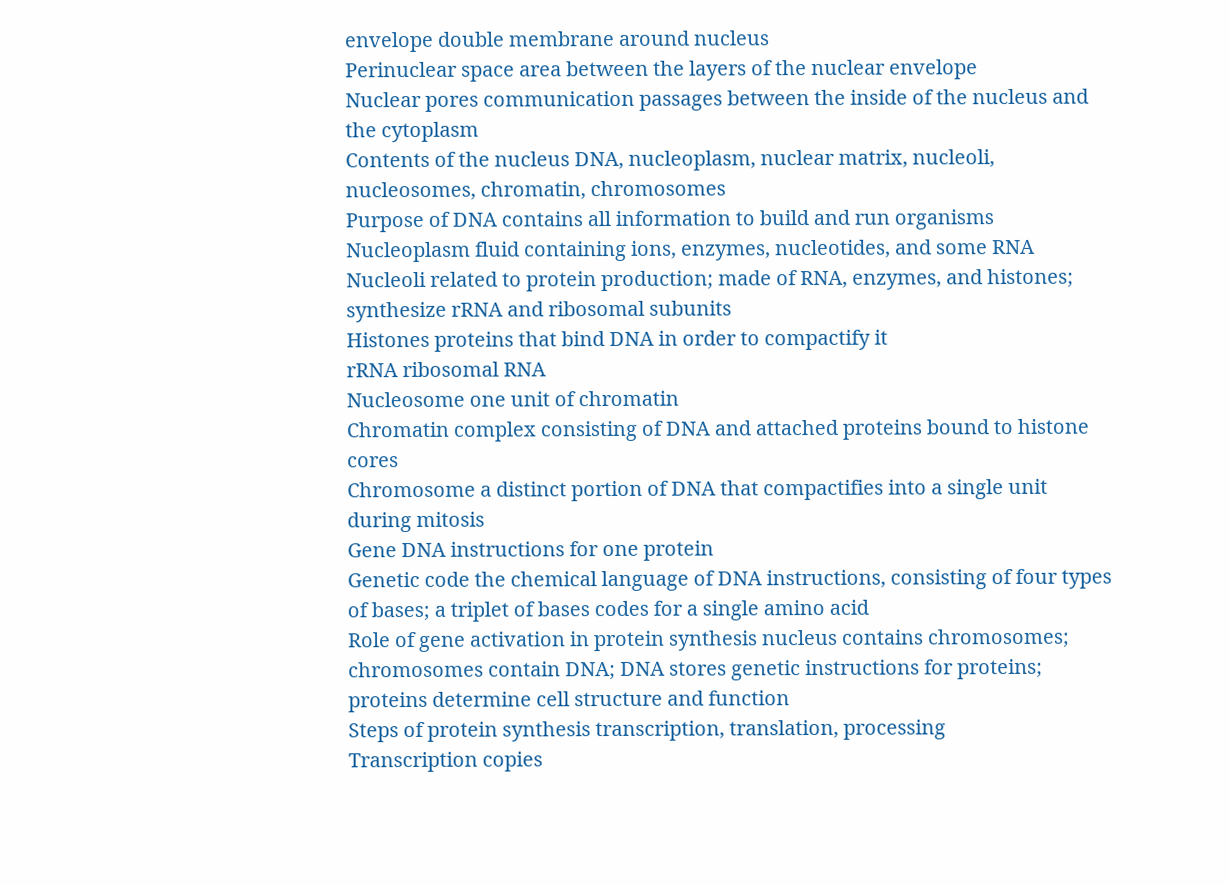envelope double membrane around nucleus
Perinuclear space area between the layers of the nuclear envelope
Nuclear pores communication passages between the inside of the nucleus and the cytoplasm
Contents of the nucleus DNA, nucleoplasm, nuclear matrix, nucleoli, nucleosomes, chromatin, chromosomes
Purpose of DNA contains all information to build and run organisms
Nucleoplasm fluid containing ions, enzymes, nucleotides, and some RNA
Nucleoli related to protein production; made of RNA, enzymes, and histones; synthesize rRNA and ribosomal subunits
Histones proteins that bind DNA in order to compactify it
rRNA ribosomal RNA
Nucleosome one unit of chromatin
Chromatin complex consisting of DNA and attached proteins bound to histone cores
Chromosome a distinct portion of DNA that compactifies into a single unit during mitosis
Gene DNA instructions for one protein
Genetic code the chemical language of DNA instructions, consisting of four types of bases; a triplet of bases codes for a single amino acid
Role of gene activation in protein synthesis nucleus contains chromosomes; chromosomes contain DNA; DNA stores genetic instructions for proteins; proteins determine cell structure and function
Steps of protein synthesis transcription, translation, processing
Transcription copies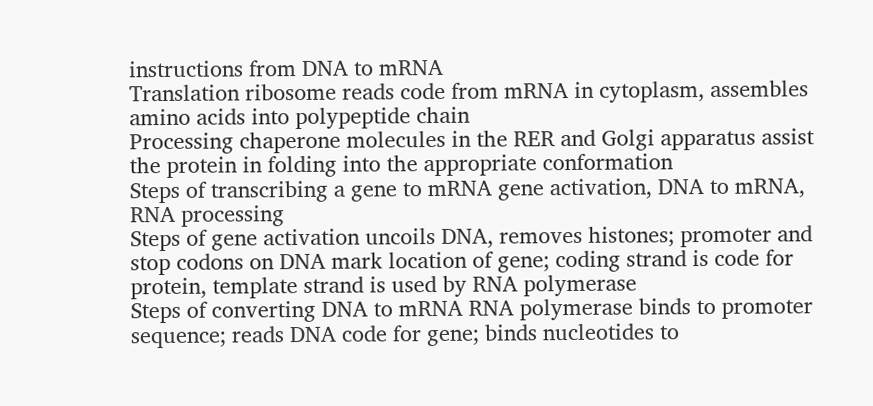instructions from DNA to mRNA
Translation ribosome reads code from mRNA in cytoplasm, assembles amino acids into polypeptide chain
Processing chaperone molecules in the RER and Golgi apparatus assist the protein in folding into the appropriate conformation
Steps of transcribing a gene to mRNA gene activation, DNA to mRNA, RNA processing
Steps of gene activation uncoils DNA, removes histones; promoter and stop codons on DNA mark location of gene; coding strand is code for protein, template strand is used by RNA polymerase
Steps of converting DNA to mRNA RNA polymerase binds to promoter sequence; reads DNA code for gene; binds nucleotides to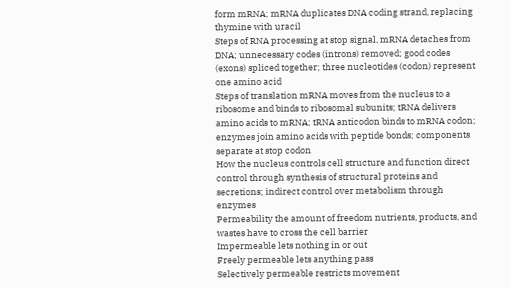form mRNA; mRNA duplicates DNA coding strand, replacing thymine with uracil
Steps of RNA processing at stop signal, mRNA detaches from DNA; unnecessary codes (introns) removed; good codes (exons) spliced together; three nucleotides (codon) represent one amino acid
Steps of translation mRNA moves from the nucleus to a ribosome and binds to ribosomal subunits; tRNA delivers amino acids to mRNA; tRNA anticodon binds to mRNA codon; enzymes join amino acids with peptide bonds; components separate at stop codon
How the nucleus controls cell structure and function direct control through synthesis of structural proteins and secretions; indirect control over metabolism through enzymes
Permeability the amount of freedom nutrients, products, and wastes have to cross the cell barrier
Impermeable lets nothing in or out
Freely permeable lets anything pass
Selectively permeable restricts movement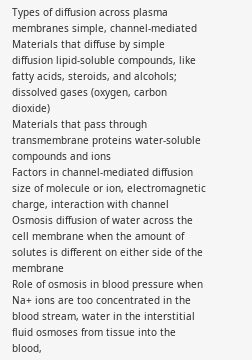Types of diffusion across plasma membranes simple, channel-mediated
Materials that diffuse by simple diffusion lipid-soluble compounds, like fatty acids, steroids, and alcohols; dissolved gases (oxygen, carbon dioxide)
Materials that pass through transmembrane proteins water-soluble compounds and ions
Factors in channel-mediated diffusion size of molecule or ion, electromagnetic charge, interaction with channel
Osmosis diffusion of water across the cell membrane when the amount of solutes is different on either side of the membrane
Role of osmosis in blood pressure when Na+ ions are too concentrated in the blood stream, water in the interstitial fluid osmoses from tissue into the blood,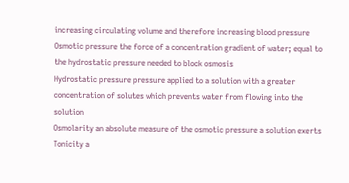increasing circulating volume and therefore increasing blood pressure
Osmotic pressure the force of a concentration gradient of water; equal to the hydrostatic pressure needed to block osmosis
Hydrostatic pressure pressure applied to a solution with a greater concentration of solutes which prevents water from flowing into the solution
Osmolarity an absolute measure of the osmotic pressure a solution exerts
Tonicity a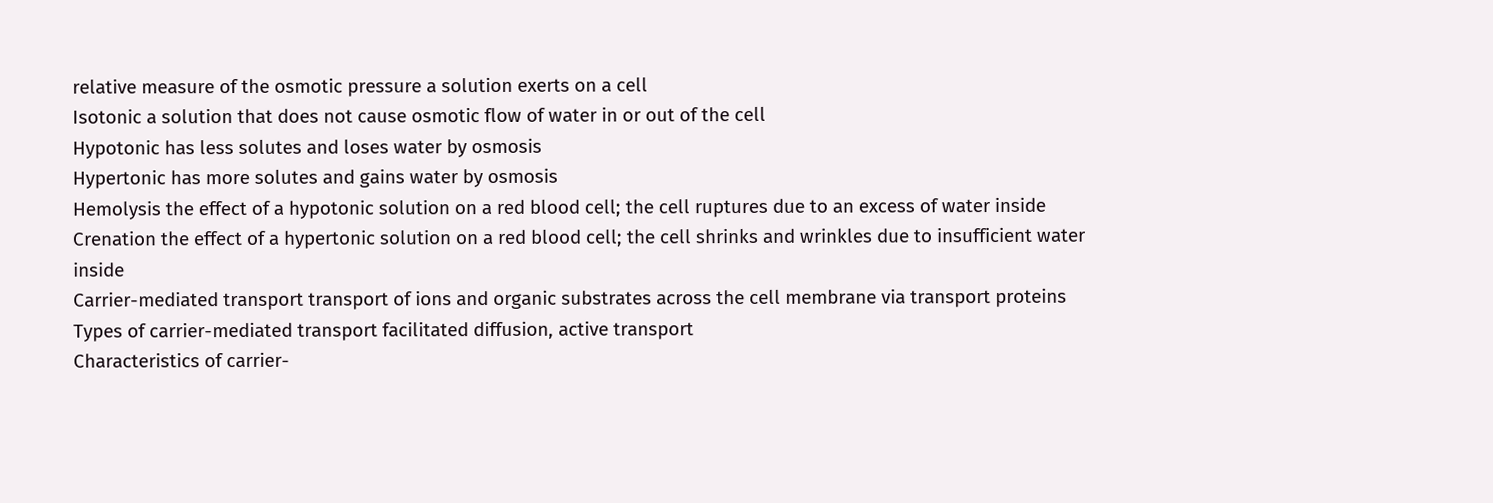relative measure of the osmotic pressure a solution exerts on a cell
Isotonic a solution that does not cause osmotic flow of water in or out of the cell
Hypotonic has less solutes and loses water by osmosis
Hypertonic has more solutes and gains water by osmosis
Hemolysis the effect of a hypotonic solution on a red blood cell; the cell ruptures due to an excess of water inside
Crenation the effect of a hypertonic solution on a red blood cell; the cell shrinks and wrinkles due to insufficient water inside
Carrier-mediated transport transport of ions and organic substrates across the cell membrane via transport proteins
Types of carrier-mediated transport facilitated diffusion, active transport
Characteristics of carrier-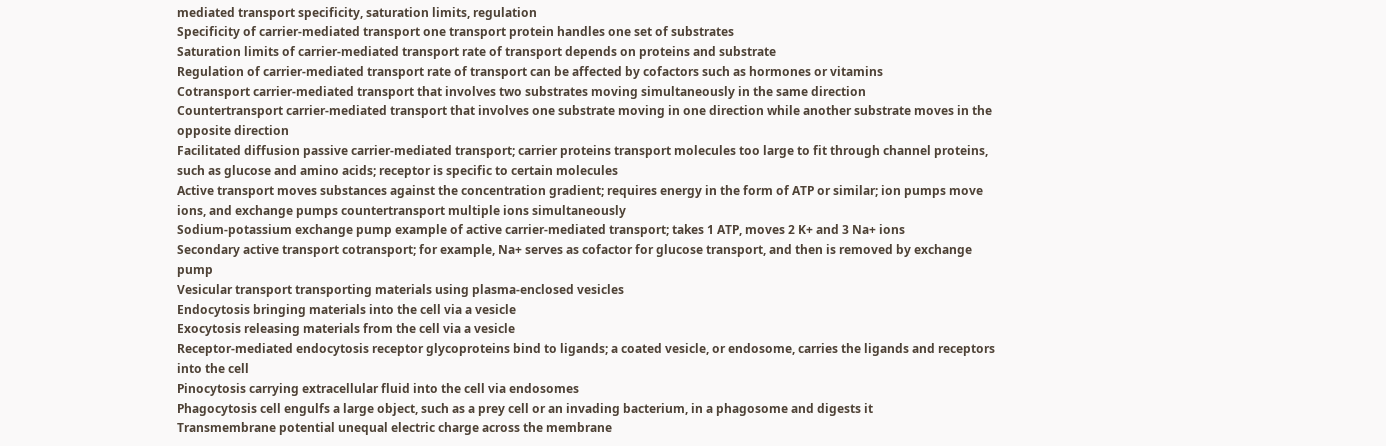mediated transport specificity, saturation limits, regulation
Specificity of carrier-mediated transport one transport protein handles one set of substrates
Saturation limits of carrier-mediated transport rate of transport depends on proteins and substrate
Regulation of carrier-mediated transport rate of transport can be affected by cofactors such as hormones or vitamins
Cotransport carrier-mediated transport that involves two substrates moving simultaneously in the same direction
Countertransport carrier-mediated transport that involves one substrate moving in one direction while another substrate moves in the opposite direction
Facilitated diffusion passive carrier-mediated transport; carrier proteins transport molecules too large to fit through channel proteins, such as glucose and amino acids; receptor is specific to certain molecules
Active transport moves substances against the concentration gradient; requires energy in the form of ATP or similar; ion pumps move ions, and exchange pumps countertransport multiple ions simultaneously
Sodium-potassium exchange pump example of active carrier-mediated transport; takes 1 ATP, moves 2 K+ and 3 Na+ ions
Secondary active transport cotransport; for example, Na+ serves as cofactor for glucose transport, and then is removed by exchange pump
Vesicular transport transporting materials using plasma-enclosed vesicles
Endocytosis bringing materials into the cell via a vesicle
Exocytosis releasing materials from the cell via a vesicle
Receptor-mediated endocytosis receptor glycoproteins bind to ligands; a coated vesicle, or endosome, carries the ligands and receptors into the cell
Pinocytosis carrying extracellular fluid into the cell via endosomes
Phagocytosis cell engulfs a large object, such as a prey cell or an invading bacterium, in a phagosome and digests it
Transmembrane potential unequal electric charge across the membrane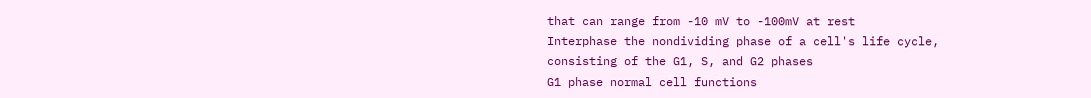that can range from -10 mV to -100mV at rest
Interphase the nondividing phase of a cell's life cycle, consisting of the G1, S, and G2 phases
G1 phase normal cell functions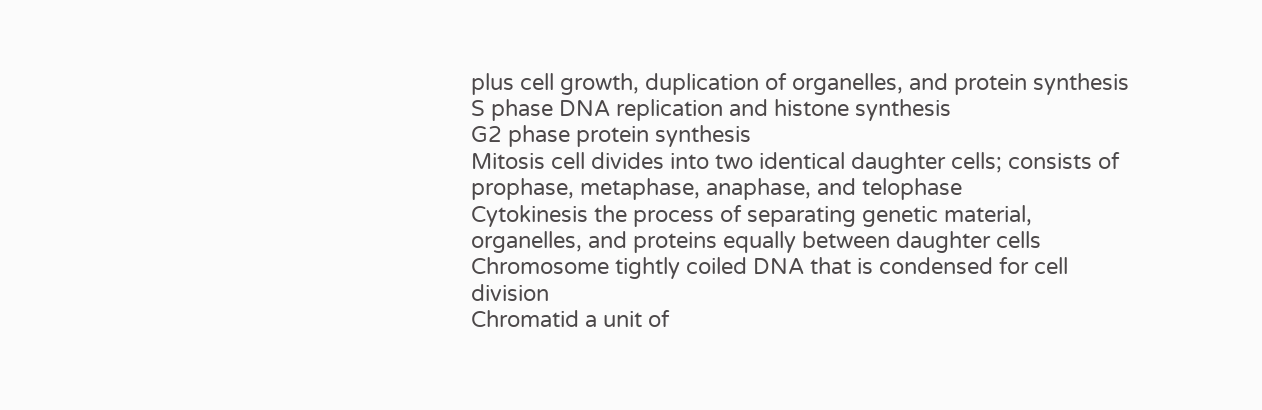plus cell growth, duplication of organelles, and protein synthesis
S phase DNA replication and histone synthesis
G2 phase protein synthesis
Mitosis cell divides into two identical daughter cells; consists of prophase, metaphase, anaphase, and telophase
Cytokinesis the process of separating genetic material, organelles, and proteins equally between daughter cells
Chromosome tightly coiled DNA that is condensed for cell division
Chromatid a unit of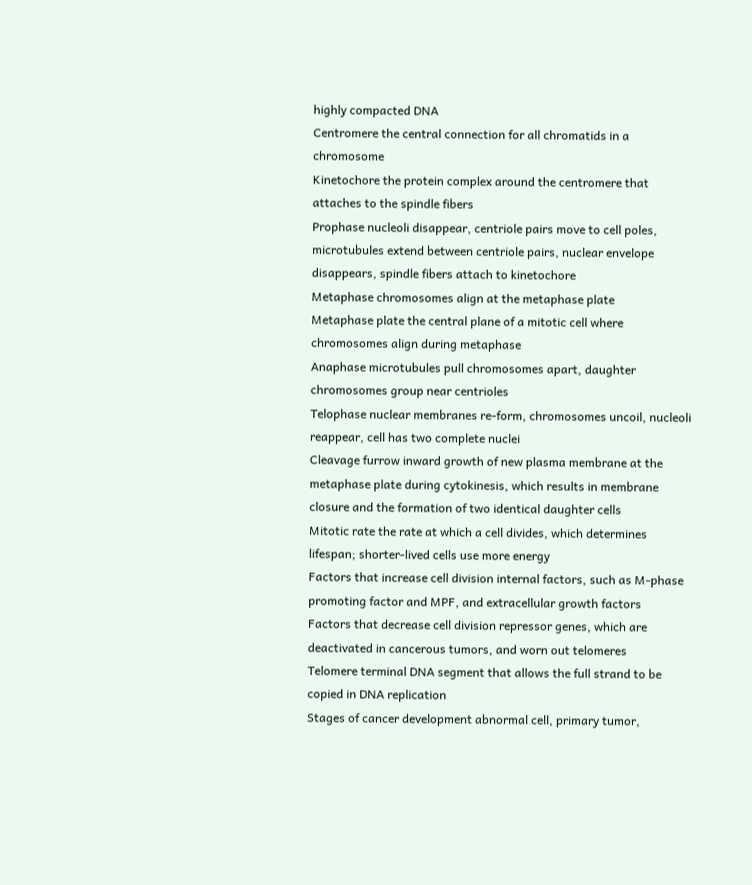highly compacted DNA
Centromere the central connection for all chromatids in a chromosome
Kinetochore the protein complex around the centromere that attaches to the spindle fibers
Prophase nucleoli disappear, centriole pairs move to cell poles, microtubules extend between centriole pairs, nuclear envelope disappears, spindle fibers attach to kinetochore
Metaphase chromosomes align at the metaphase plate
Metaphase plate the central plane of a mitotic cell where chromosomes align during metaphase
Anaphase microtubules pull chromosomes apart, daughter chromosomes group near centrioles
Telophase nuclear membranes re-form, chromosomes uncoil, nucleoli reappear, cell has two complete nuclei
Cleavage furrow inward growth of new plasma membrane at the metaphase plate during cytokinesis, which results in membrane closure and the formation of two identical daughter cells
Mitotic rate the rate at which a cell divides, which determines lifespan; shorter-lived cells use more energy
Factors that increase cell division internal factors, such as M-phase promoting factor and MPF, and extracellular growth factors
Factors that decrease cell division repressor genes, which are deactivated in cancerous tumors, and worn out telomeres
Telomere terminal DNA segment that allows the full strand to be copied in DNA replication
Stages of cancer development abnormal cell, primary tumor,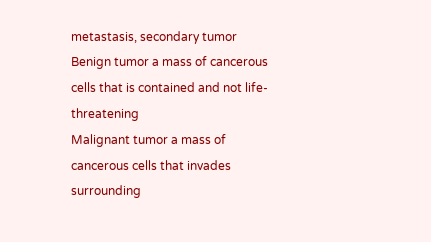metastasis, secondary tumor
Benign tumor a mass of cancerous cells that is contained and not life-threatening
Malignant tumor a mass of cancerous cells that invades surrounding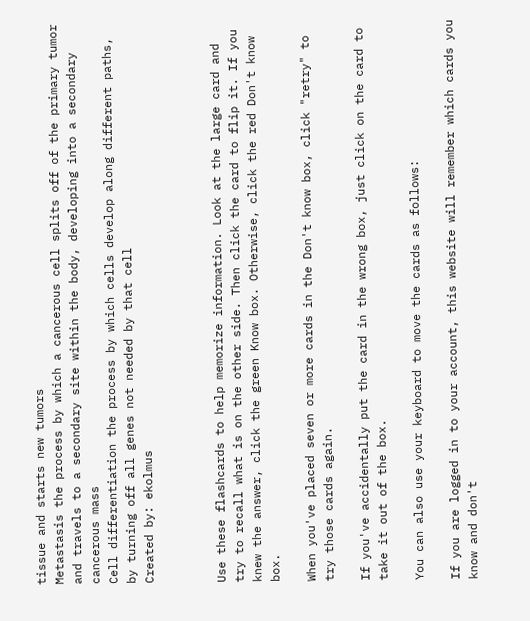tissue and starts new tumors
Metastasis the process by which a cancerous cell splits off of the primary tumor and travels to a secondary site within the body, developing into a secondary cancerous mass
Cell differentiation the process by which cells develop along different paths, by turning off all genes not needed by that cell
Created by: ekolmus



Use these flashcards to help memorize information. Look at the large card and try to recall what is on the other side. Then click the card to flip it. If you knew the answer, click the green Know box. Otherwise, click the red Don't know box.

When you've placed seven or more cards in the Don't know box, click "retry" to try those cards again.

If you've accidentally put the card in the wrong box, just click on the card to take it out of the box.

You can also use your keyboard to move the cards as follows:

If you are logged in to your account, this website will remember which cards you know and don't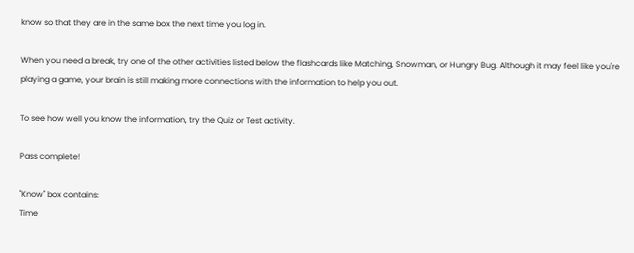know so that they are in the same box the next time you log in.

When you need a break, try one of the other activities listed below the flashcards like Matching, Snowman, or Hungry Bug. Although it may feel like you're playing a game, your brain is still making more connections with the information to help you out.

To see how well you know the information, try the Quiz or Test activity.

Pass complete!

"Know" box contains:
Time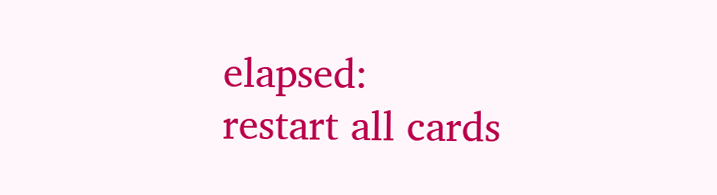elapsed:
restart all cards